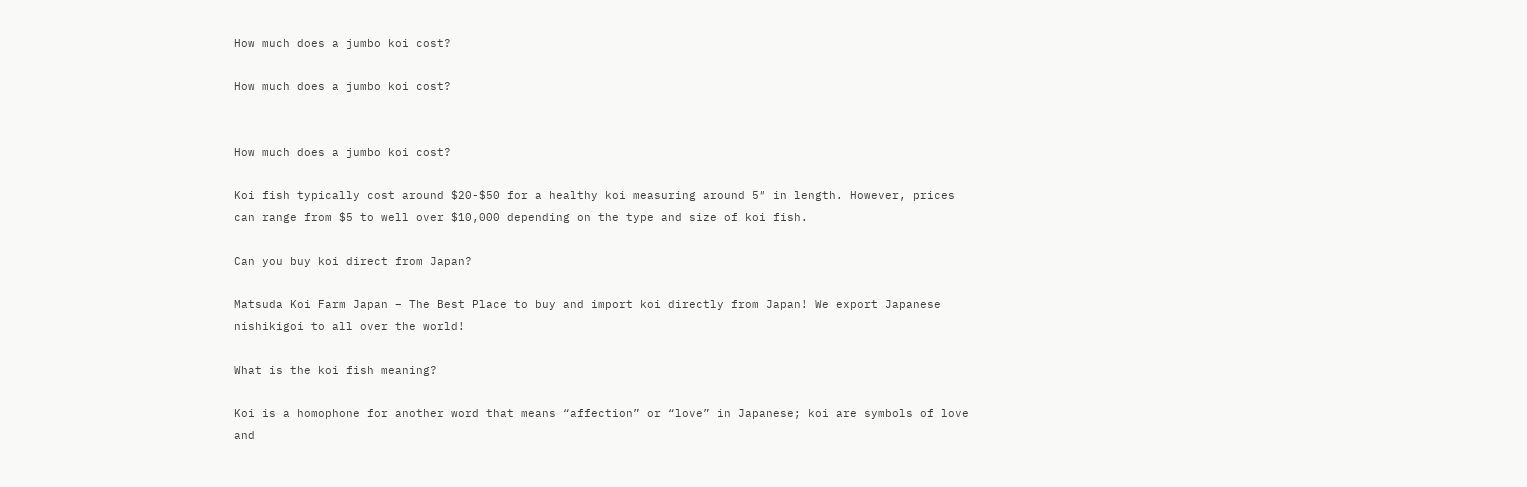How much does a jumbo koi cost?

How much does a jumbo koi cost?


How much does a jumbo koi cost?

Koi fish typically cost around $20-$50 for a healthy koi measuring around 5″ in length. However, prices can range from $5 to well over $10,000 depending on the type and size of koi fish.

Can you buy koi direct from Japan?

Matsuda Koi Farm Japan – The Best Place to buy and import koi directly from Japan! We export Japanese nishikigoi to all over the world!

What is the koi fish meaning?

Koi is a homophone for another word that means “affection” or “love” in Japanese; koi are symbols of love and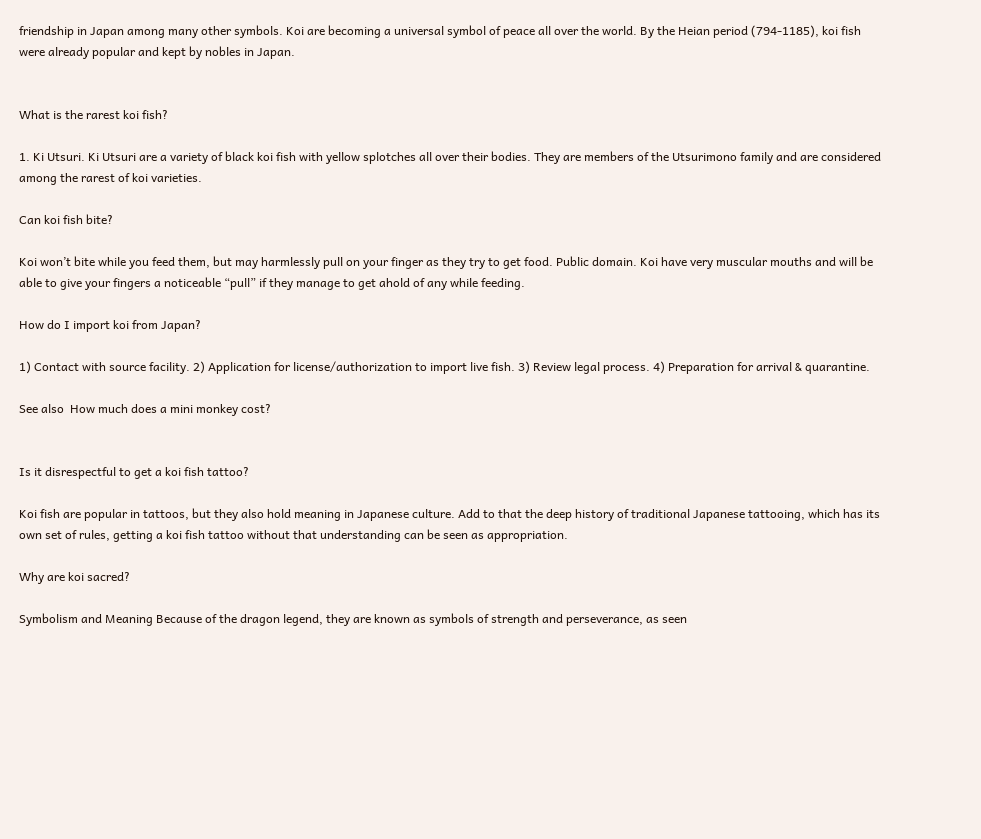friendship in Japan among many other symbols. Koi are becoming a universal symbol of peace all over the world. By the Heian period (794-1185), koi fish were already popular and kept by nobles in Japan.


What is the rarest koi fish?

1. Ki Utsuri. Ki Utsuri are a variety of black koi fish with yellow splotches all over their bodies. They are members of the Utsurimono family and are considered among the rarest of koi varieties.

Can koi fish bite?

Koi won’t bite while you feed them, but may harmlessly pull on your finger as they try to get food. Public domain. Koi have very muscular mouths and will be able to give your fingers a noticeable “pull” if they manage to get ahold of any while feeding.

How do I import koi from Japan?

1) Contact with source facility. 2) Application for license/authorization to import live fish. 3) Review legal process. 4) Preparation for arrival & quarantine.

See also  How much does a mini monkey cost?


Is it disrespectful to get a koi fish tattoo?

Koi fish are popular in tattoos, but they also hold meaning in Japanese culture. Add to that the deep history of traditional Japanese tattooing, which has its own set of rules, getting a koi fish tattoo without that understanding can be seen as appropriation.

Why are koi sacred?

Symbolism and Meaning Because of the dragon legend, they are known as symbols of strength and perseverance, as seen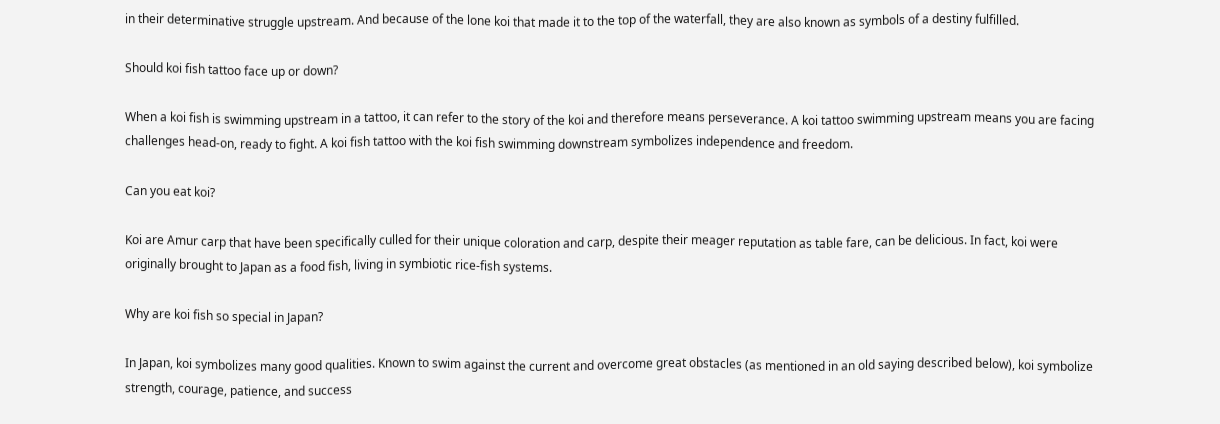in their determinative struggle upstream. And because of the lone koi that made it to the top of the waterfall, they are also known as symbols of a destiny fulfilled.

Should koi fish tattoo face up or down?

When a koi fish is swimming upstream in a tattoo, it can refer to the story of the koi and therefore means perseverance. A koi tattoo swimming upstream means you are facing challenges head-on, ready to fight. A koi fish tattoo with the koi fish swimming downstream symbolizes independence and freedom.

Can you eat koi?

Koi are Amur carp that have been specifically culled for their unique coloration and carp, despite their meager reputation as table fare, can be delicious. In fact, koi were originally brought to Japan as a food fish, living in symbiotic rice-fish systems.

Why are koi fish so special in Japan?

In Japan, koi symbolizes many good qualities. Known to swim against the current and overcome great obstacles (as mentioned in an old saying described below), koi symbolize strength, courage, patience, and success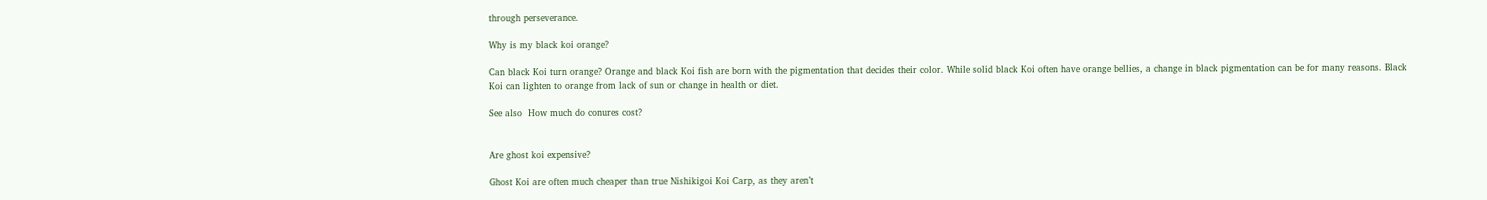through perseverance.

Why is my black koi orange?

Can black Koi turn orange? Orange and black Koi fish are born with the pigmentation that decides their color. While solid black Koi often have orange bellies, a change in black pigmentation can be for many reasons. Black Koi can lighten to orange from lack of sun or change in health or diet.

See also  How much do conures cost?


Are ghost koi expensive?

Ghost Koi are often much cheaper than true Nishikigoi Koi Carp, as they aren’t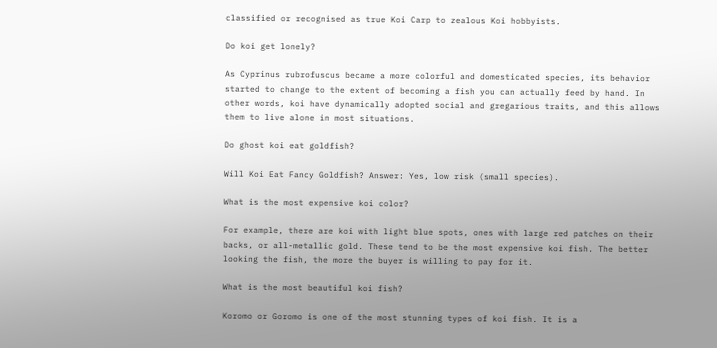classified or recognised as true Koi Carp to zealous Koi hobbyists.

Do koi get lonely?

As Cyprinus rubrofuscus became a more colorful and domesticated species, its behavior started to change to the extent of becoming a fish you can actually feed by hand. In other words, koi have dynamically adopted social and gregarious traits, and this allows them to live alone in most situations.

Do ghost koi eat goldfish?

Will Koi Eat Fancy Goldfish? Answer: Yes, low risk (small species).

What is the most expensive koi color?

For example, there are koi with light blue spots, ones with large red patches on their backs, or all-metallic gold. These tend to be the most expensive koi fish. The better looking the fish, the more the buyer is willing to pay for it.

What is the most beautiful koi fish?

Koromo or Goromo is one of the most stunning types of koi fish. It is a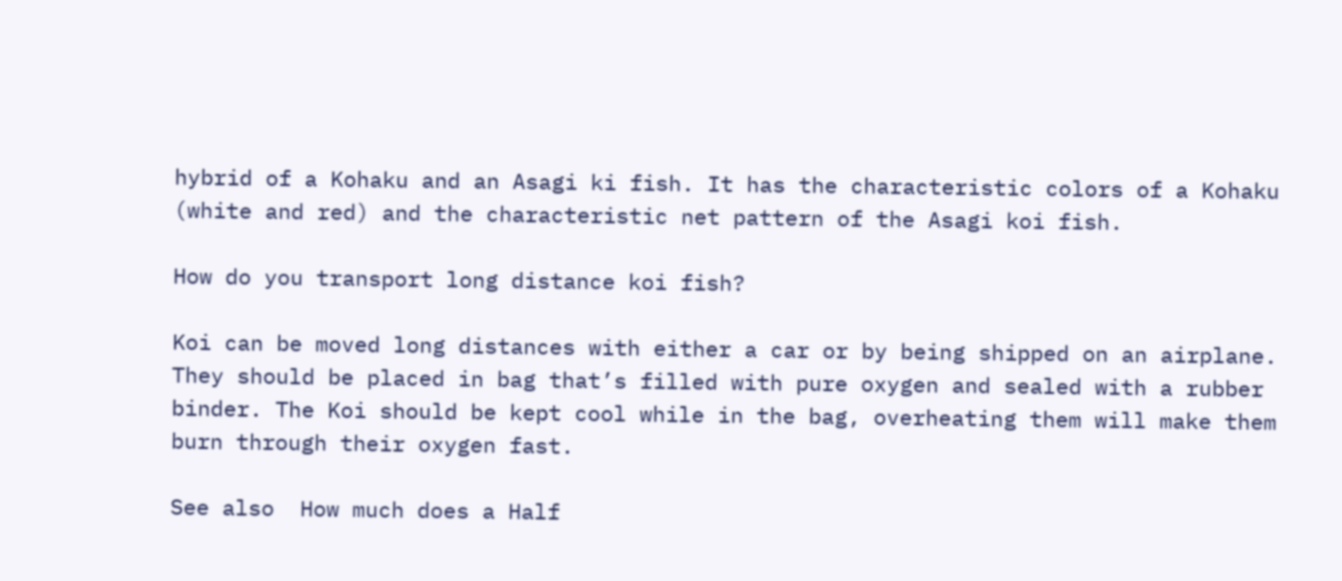hybrid of a Kohaku and an Asagi ki fish. It has the characteristic colors of a Kohaku (white and red) and the characteristic net pattern of the Asagi koi fish.

How do you transport long distance koi fish?

Koi can be moved long distances with either a car or by being shipped on an airplane. They should be placed in bag that’s filled with pure oxygen and sealed with a rubber binder. The Koi should be kept cool while in the bag, overheating them will make them burn through their oxygen fast.

See also  How much does a Half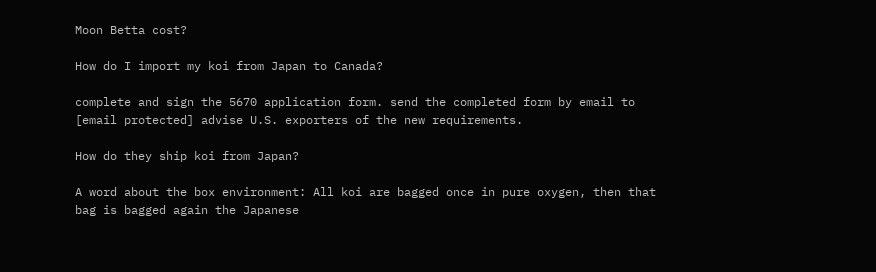Moon Betta cost?

How do I import my koi from Japan to Canada?

complete and sign the 5670 application form. send the completed form by email to [email protected] advise U.S. exporters of the new requirements.

How do they ship koi from Japan?

A word about the box environment: All koi are bagged once in pure oxygen, then that bag is bagged again the Japanese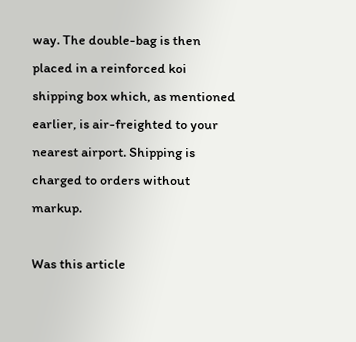way. The double-bag is then placed in a reinforced koi shipping box which, as mentioned earlier, is air-freighted to your nearest airport. Shipping is charged to orders without markup.

Was this article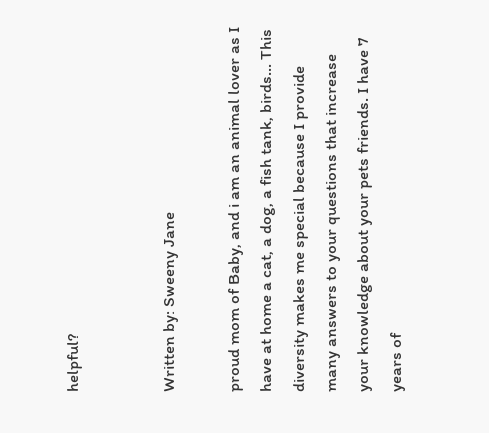helpful?


Written by: Sweeny Jane

proud mom of Baby, and i am an animal lover as I have at home a cat, a dog, a fish tank, birds… This diversity makes me special because I provide many answers to your questions that increase your knowledge about your pets friends. I have 7 years of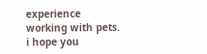experience working with pets. i hope you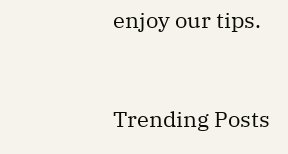enjoy our tips.


Trending Posts